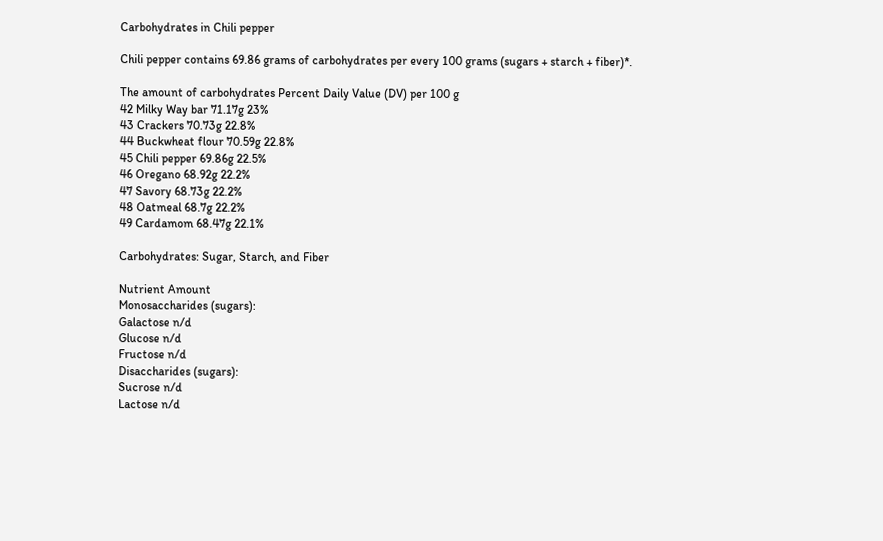Carbohydrates in Chili pepper

Chili pepper contains 69.86 grams of carbohydrates per every 100 grams (sugars + starch + fiber)*.

The amount of carbohydrates Percent Daily Value (DV) per 100 g
42 Milky Way bar 71.17g 23%
43 Crackers 70.73g 22.8%
44 Buckwheat flour 70.59g 22.8%
45 Chili pepper 69.86g 22.5%
46 Oregano 68.92g 22.2%
47 Savory 68.73g 22.2%
48 Oatmeal 68.7g 22.2%
49 Cardamom 68.47g 22.1%

Carbohydrates: Sugar, Starch, and Fiber

Nutrient Amount
Monosaccharides (sugars):
Galactose n/d
Glucose n/d
Fructose n/d
Disaccharides (sugars):
Sucrose n/d
Lactose n/d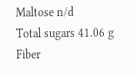Maltose n/d
Total sugars 41.06 g
Fiber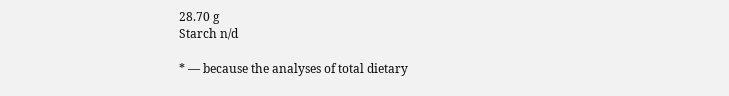28.70 g
Starch n/d

* — because the analyses of total dietary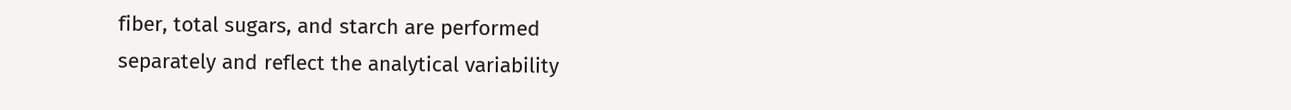fiber, total sugars, and starch are performed separately and reflect the analytical variability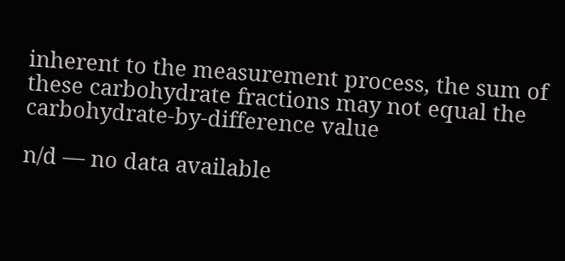inherent to the measurement process, the sum of these carbohydrate fractions may not equal the carbohydrate-by-difference value

n/d — no data available